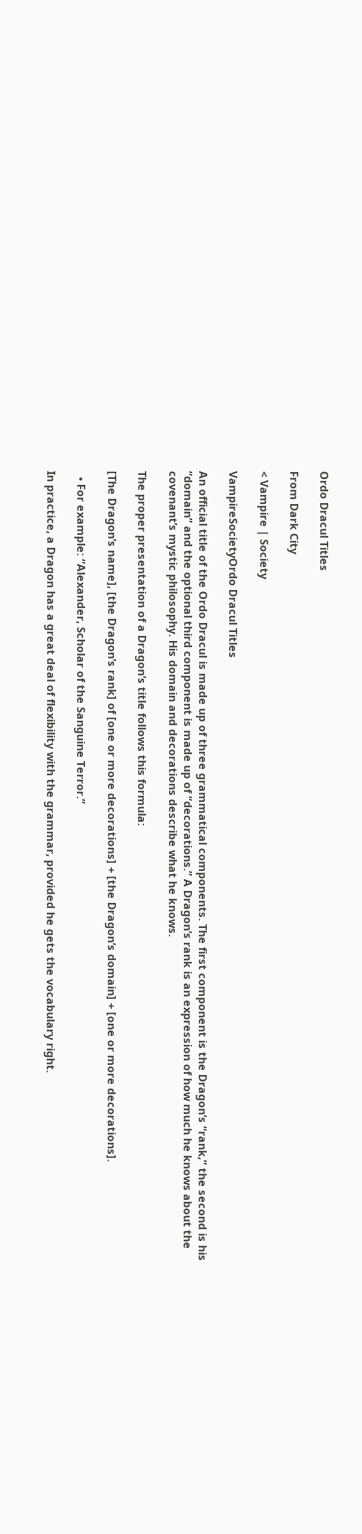Ordo Dracul Titles

From Dark City

< Vampire | Society

VampireSocietyOrdo Dracul Titles

An official title of the Ordo Dracul is made up of three grammatical components. The first component is the Dragon’s “rank,” the second is his “domain” and the optional third component is made up of “decorations.” A Dragon’s rank is an expression of how much he knows about the covenant’s mystic philosophy. His domain and decorations describe what he knows.

The proper presentation of a Dragon’s title follows this formula:

[The Dragon’s name], [the Dragon’s rank] of [one or more decorations] + [the Dragon’s domain] + [one or more decorations].

  • For example: “Alexander, Scholar of the Sanguine Terror.”

In practice, a Dragon has a great deal of flexibility with the grammar, provided he gets the vocabulary right.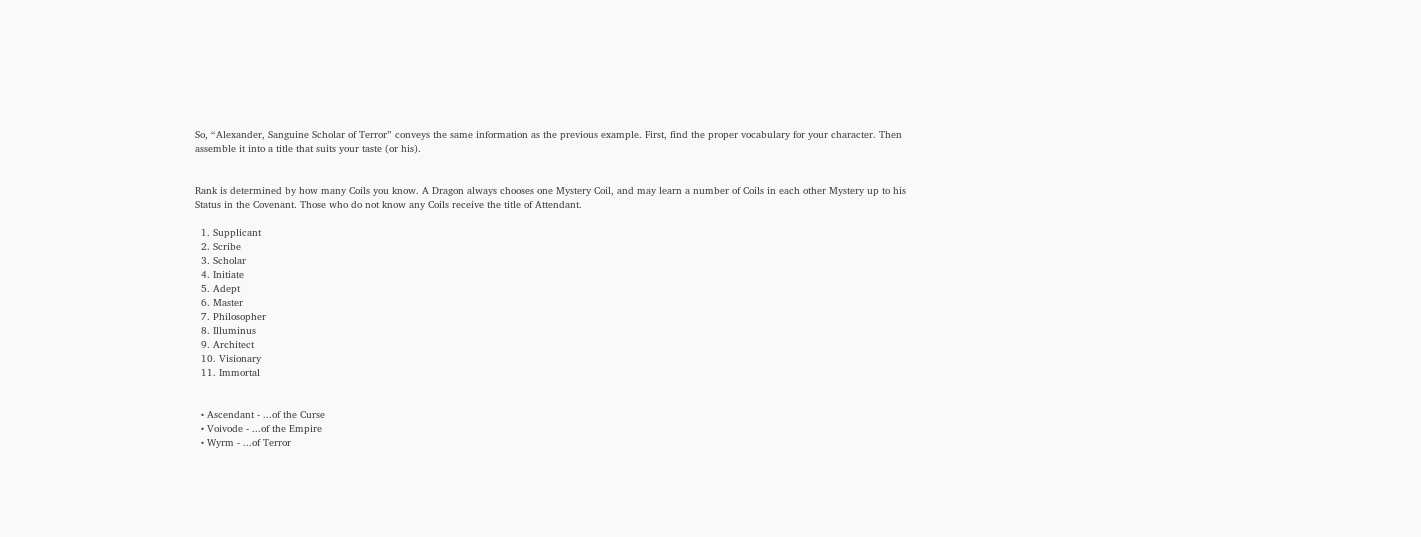So, “Alexander, Sanguine Scholar of Terror” conveys the same information as the previous example. First, find the proper vocabulary for your character. Then assemble it into a title that suits your taste (or his).


Rank is determined by how many Coils you know. A Dragon always chooses one Mystery Coil, and may learn a number of Coils in each other Mystery up to his Status in the Covenant. Those who do not know any Coils receive the title of Attendant.

  1. Supplicant
  2. Scribe
  3. Scholar
  4. Initiate
  5. Adept
  6. Master
  7. Philosopher
  8. Illuminus
  9. Architect
  10. Visionary
  11. Immortal


  • Ascendant - ...of the Curse
  • Voivode - ...of the Empire
  • Wyrm - ...of Terror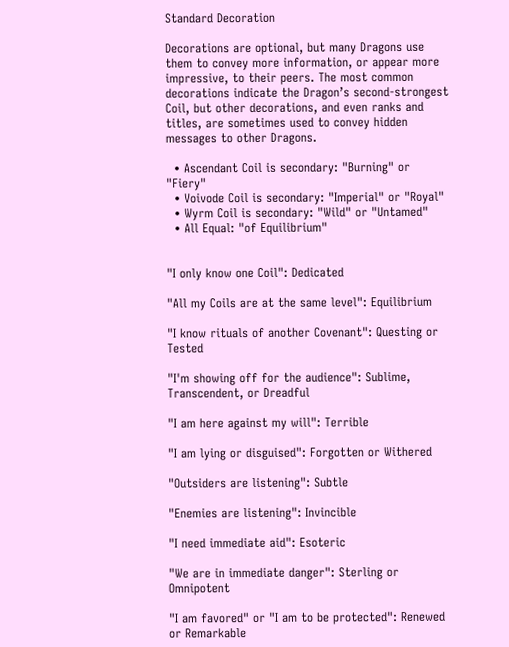Standard Decoration

Decorations are optional, but many Dragons use them to convey more information, or appear more impressive, to their peers. The most common decorations indicate the Dragon’s second-strongest Coil, but other decorations, and even ranks and titles, are sometimes used to convey hidden messages to other Dragons.

  • Ascendant Coil is secondary: "Burning" or "Fiery"
  • Voivode Coil is secondary: "Imperial" or "Royal"
  • Wyrm Coil is secondary: "Wild" or "Untamed"
  • All Equal: "of Equilibrium"


"I only know one Coil": Dedicated

"All my Coils are at the same level": Equilibrium

"I know rituals of another Covenant": Questing or Tested

"I'm showing off for the audience": Sublime, Transcendent, or Dreadful

"I am here against my will": Terrible

"I am lying or disguised": Forgotten or Withered

"Outsiders are listening": Subtle

"Enemies are listening": Invincible

"I need immediate aid": Esoteric

"We are in immediate danger": Sterling or Omnipotent

"I am favored" or "I am to be protected": Renewed or Remarkable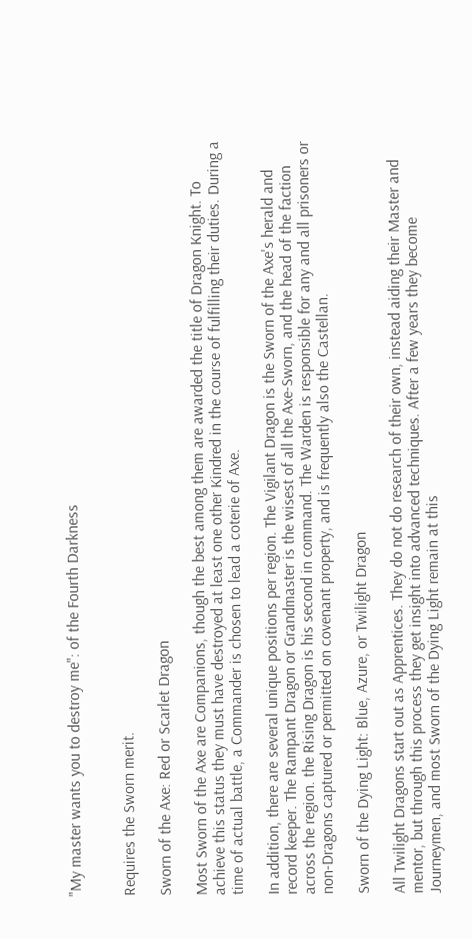"My master wants you to destroy me": of the Fourth Darkness


Requires the Sworn merit.

Sworn of the Axe: Red or Scarlet Dragon

Most Sworn of the Axe are Companions, though the best among them are awarded the title of Dragon Knight. To achieve this status they must have destroyed at least one other Kindred in the course of fulfilling their duties. During a time of actual battle, a Commander is chosen to lead a coterie of Axe.

In addition, there are several unique positions per region. The Vigilant Dragon is the Sworn of the Axe's herald and record keeper. The Rampant Dragon or Grandmaster is the wisest of all the Axe-Sworn, and the head of the faction across the region. the Rising Dragon is his second in command. The Warden is responsible for any and all prisoners or non-Dragons captured or permitted on covenant property, and is frequently also the Castellan.

Sworn of the Dying Light: Blue, Azure, or Twilight Dragon

All Twilight Dragons start out as Apprentices. They do not do research of their own, instead aiding their Master and mentor, but through this process they get insight into advanced techniques. After a few years they become Journeymen, and most Sworn of the Dying Light remain at this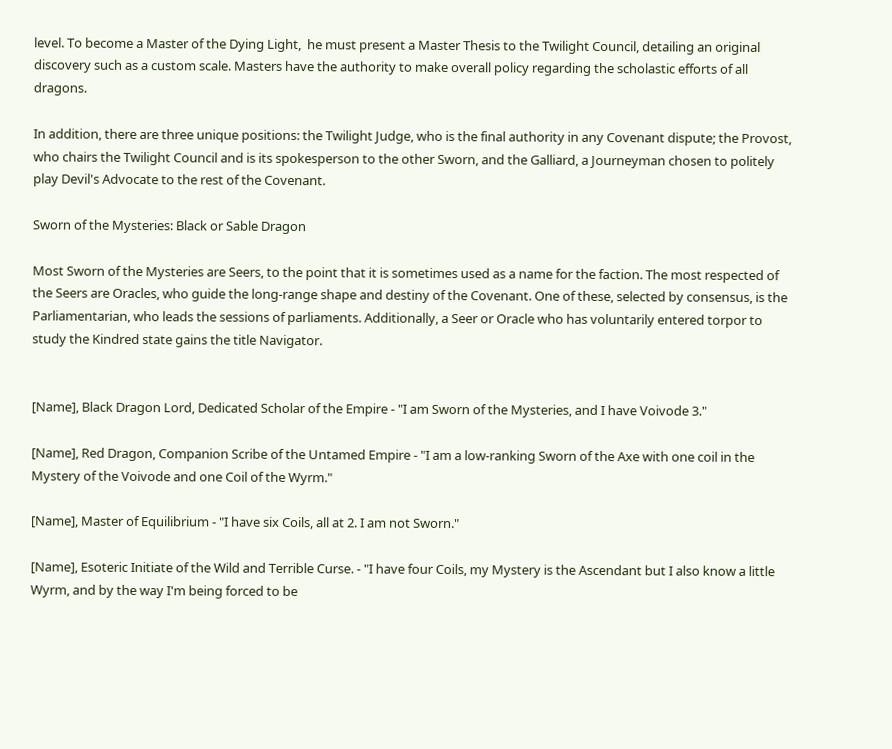level. To become a Master of the Dying Light,  he must present a Master Thesis to the Twilight Council, detailing an original discovery such as a custom scale. Masters have the authority to make overall policy regarding the scholastic efforts of all dragons.

In addition, there are three unique positions: the Twilight Judge, who is the final authority in any Covenant dispute; the Provost, who chairs the Twilight Council and is its spokesperson to the other Sworn, and the Galliard, a Journeyman chosen to politely play Devil's Advocate to the rest of the Covenant.

Sworn of the Mysteries: Black or Sable Dragon

Most Sworn of the Mysteries are Seers, to the point that it is sometimes used as a name for the faction. The most respected of the Seers are Oracles, who guide the long-range shape and destiny of the Covenant. One of these, selected by consensus, is the Parliamentarian, who leads the sessions of parliaments. Additionally, a Seer or Oracle who has voluntarily entered torpor to study the Kindred state gains the title Navigator.


[Name], Black Dragon Lord, Dedicated Scholar of the Empire - "I am Sworn of the Mysteries, and I have Voivode 3."

[Name], Red Dragon, Companion Scribe of the Untamed Empire - "I am a low-ranking Sworn of the Axe with one coil in the Mystery of the Voivode and one Coil of the Wyrm."

[Name], Master of Equilibrium - "I have six Coils, all at 2. I am not Sworn."

[Name], Esoteric Initiate of the Wild and Terrible Curse. - "I have four Coils, my Mystery is the Ascendant but I also know a little Wyrm, and by the way I'm being forced to be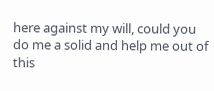here against my will, could you do me a solid and help me out of this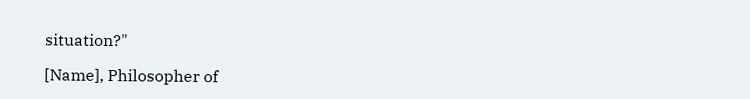situation?"

[Name], Philosopher of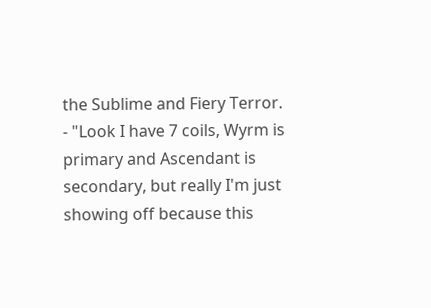the Sublime and Fiery Terror. - "Look I have 7 coils, Wyrm is primary and Ascendant is secondary, but really I'm just showing off because this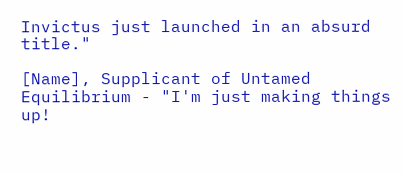Invictus just launched in an absurd title."

[Name], Supplicant of Untamed Equilibrium - "I'm just making things up!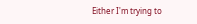Either I'm trying to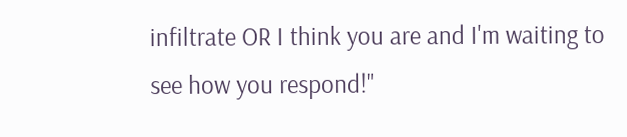infiltrate OR I think you are and I'm waiting to see how you respond!"